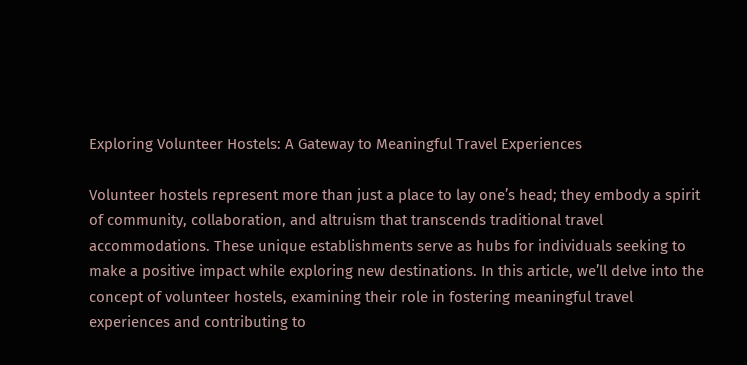Exploring Volunteer Hostels: A Gateway to Meaningful Travel Experiences

Volunteer hostels represent more than just a place to lay one’s head; they embody a spirit of community, collaboration, and altruism that transcends traditional travel accommodations. These unique establishments serve as hubs for individuals seeking to make a positive impact while exploring new destinations. In this article, we’ll delve into the concept of volunteer hostels, examining their role in fostering meaningful travel experiences and contributing to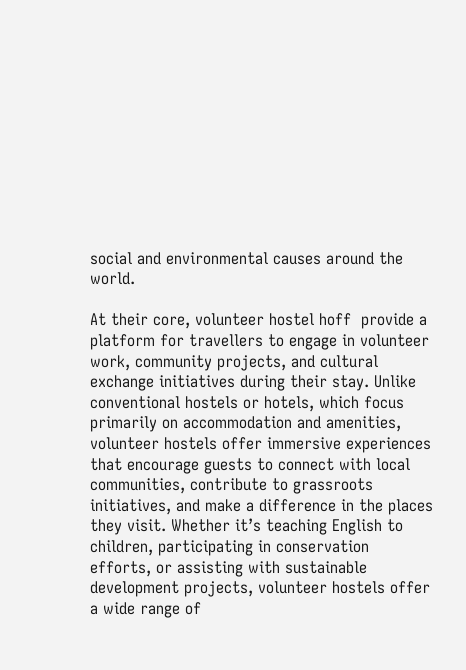social and environmental causes around the world.

At their core, volunteer hostel hoff  provide a platform for travellers to engage in volunteer work, community projects, and cultural exchange initiatives during their stay. Unlike conventional hostels or hotels, which focus primarily on accommodation and amenities, volunteer hostels offer immersive experiences that encourage guests to connect with local communities, contribute to grassroots initiatives, and make a difference in the places they visit. Whether it’s teaching English to children, participating in conservation efforts, or assisting with sustainable development projects, volunteer hostels offer a wide range of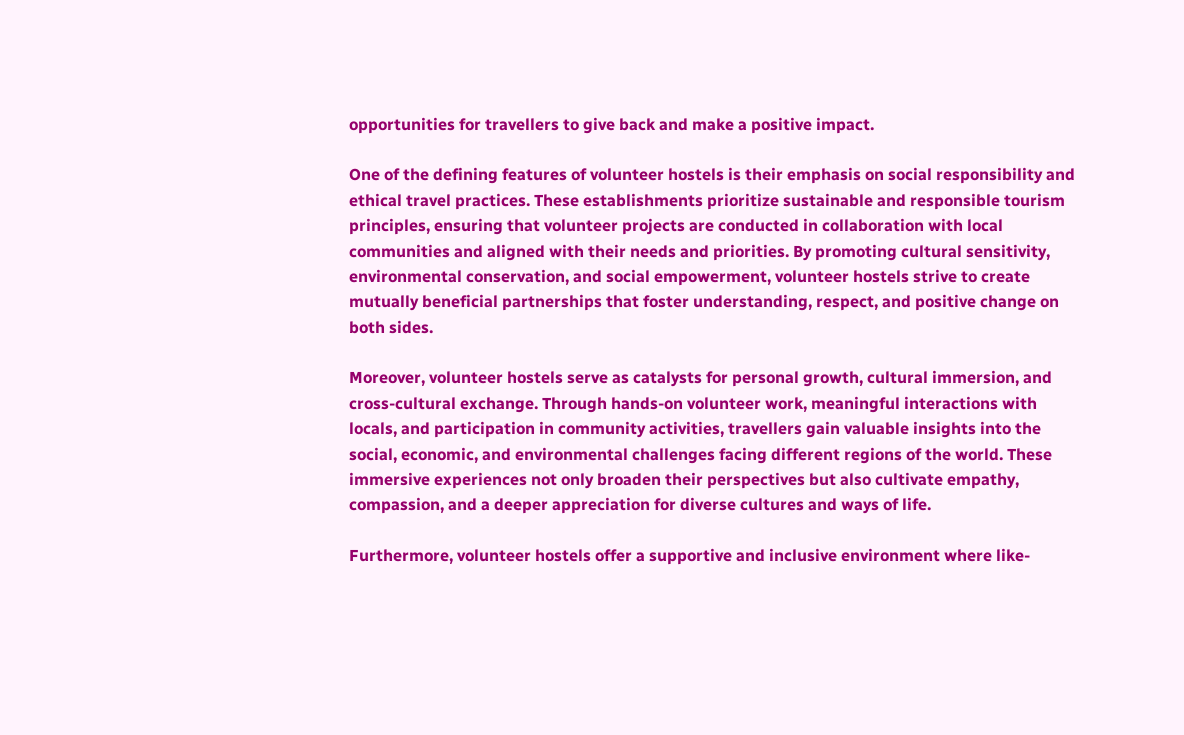opportunities for travellers to give back and make a positive impact.

One of the defining features of volunteer hostels is their emphasis on social responsibility and ethical travel practices. These establishments prioritize sustainable and responsible tourism principles, ensuring that volunteer projects are conducted in collaboration with local communities and aligned with their needs and priorities. By promoting cultural sensitivity, environmental conservation, and social empowerment, volunteer hostels strive to create mutually beneficial partnerships that foster understanding, respect, and positive change on both sides.

Moreover, volunteer hostels serve as catalysts for personal growth, cultural immersion, and cross-cultural exchange. Through hands-on volunteer work, meaningful interactions with locals, and participation in community activities, travellers gain valuable insights into the social, economic, and environmental challenges facing different regions of the world. These immersive experiences not only broaden their perspectives but also cultivate empathy, compassion, and a deeper appreciation for diverse cultures and ways of life.

Furthermore, volunteer hostels offer a supportive and inclusive environment where like-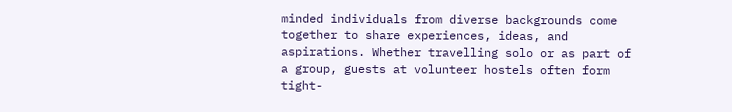minded individuals from diverse backgrounds come together to share experiences, ideas, and aspirations. Whether travelling solo or as part of a group, guests at volunteer hostels often form tight-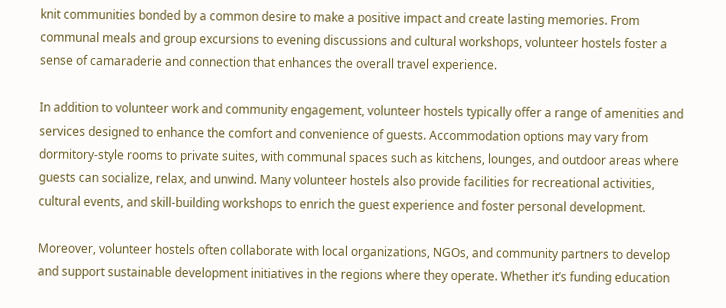knit communities bonded by a common desire to make a positive impact and create lasting memories. From communal meals and group excursions to evening discussions and cultural workshops, volunteer hostels foster a sense of camaraderie and connection that enhances the overall travel experience.

In addition to volunteer work and community engagement, volunteer hostels typically offer a range of amenities and services designed to enhance the comfort and convenience of guests. Accommodation options may vary from dormitory-style rooms to private suites, with communal spaces such as kitchens, lounges, and outdoor areas where guests can socialize, relax, and unwind. Many volunteer hostels also provide facilities for recreational activities, cultural events, and skill-building workshops to enrich the guest experience and foster personal development.

Moreover, volunteer hostels often collaborate with local organizations, NGOs, and community partners to develop and support sustainable development initiatives in the regions where they operate. Whether it’s funding education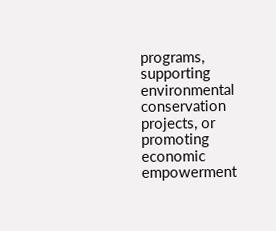programs, supporting environmental conservation projects, or promoting economic empowerment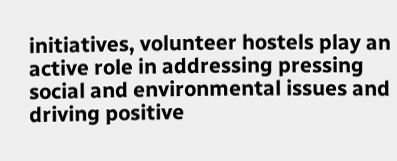initiatives, volunteer hostels play an active role in addressing pressing social and environmental issues and driving positive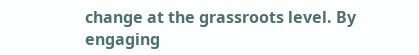change at the grassroots level. By engaging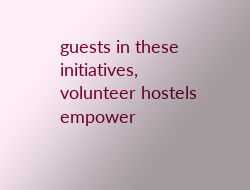guests in these initiatives, volunteer hostels empower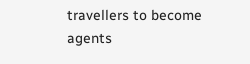travellers to become agents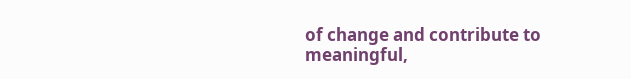of change and contribute to meaningful,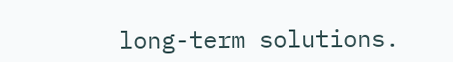long-term solutions.